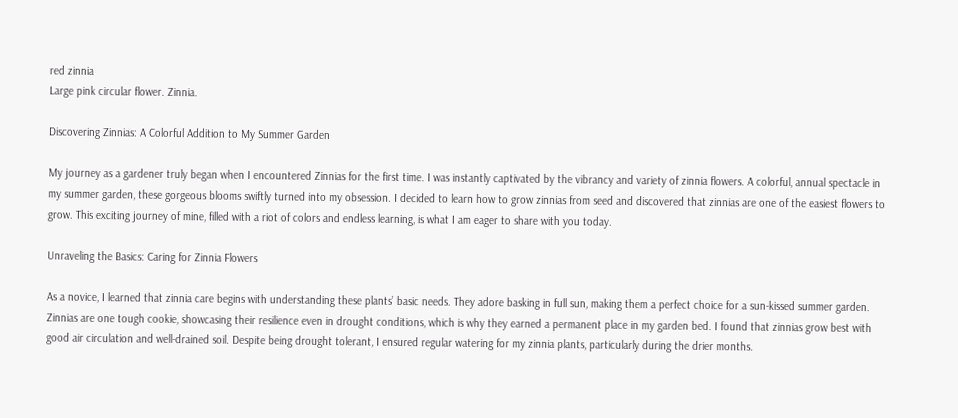red zinnia
Large pink circular flower. Zinnia.

Discovering Zinnias: A Colorful Addition to My Summer Garden

My journey as a gardener truly began when I encountered Zinnias for the first time. I was instantly captivated by the vibrancy and variety of zinnia flowers. A colorful, annual spectacle in my summer garden, these gorgeous blooms swiftly turned into my obsession. I decided to learn how to grow zinnias from seed and discovered that zinnias are one of the easiest flowers to grow. This exciting journey of mine, filled with a riot of colors and endless learning, is what I am eager to share with you today.

Unraveling the Basics: Caring for Zinnia Flowers

As a novice, I learned that zinnia care begins with understanding these plants’ basic needs. They adore basking in full sun, making them a perfect choice for a sun-kissed summer garden. Zinnias are one tough cookie, showcasing their resilience even in drought conditions, which is why they earned a permanent place in my garden bed. I found that zinnias grow best with good air circulation and well-drained soil. Despite being drought tolerant, I ensured regular watering for my zinnia plants, particularly during the drier months.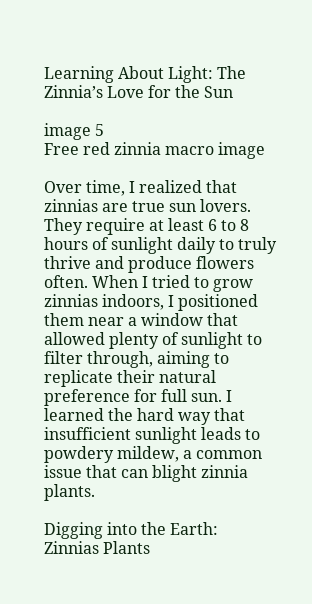Learning About Light: The Zinnia’s Love for the Sun

image 5
Free red zinnia macro image

Over time, I realized that zinnias are true sun lovers. They require at least 6 to 8 hours of sunlight daily to truly thrive and produce flowers often. When I tried to grow zinnias indoors, I positioned them near a window that allowed plenty of sunlight to filter through, aiming to replicate their natural preference for full sun. I learned the hard way that insufficient sunlight leads to powdery mildew, a common issue that can blight zinnia plants.

Digging into the Earth: Zinnias Plants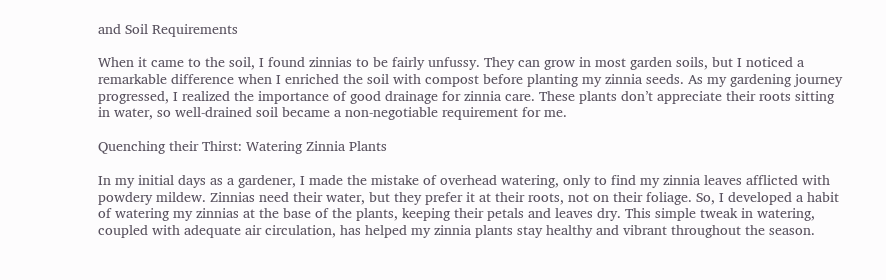and Soil Requirements

When it came to the soil, I found zinnias to be fairly unfussy. They can grow in most garden soils, but I noticed a remarkable difference when I enriched the soil with compost before planting my zinnia seeds. As my gardening journey progressed, I realized the importance of good drainage for zinnia care. These plants don’t appreciate their roots sitting in water, so well-drained soil became a non-negotiable requirement for me.

Quenching their Thirst: Watering Zinnia Plants

In my initial days as a gardener, I made the mistake of overhead watering, only to find my zinnia leaves afflicted with powdery mildew. Zinnias need their water, but they prefer it at their roots, not on their foliage. So, I developed a habit of watering my zinnias at the base of the plants, keeping their petals and leaves dry. This simple tweak in watering, coupled with adequate air circulation, has helped my zinnia plants stay healthy and vibrant throughout the season.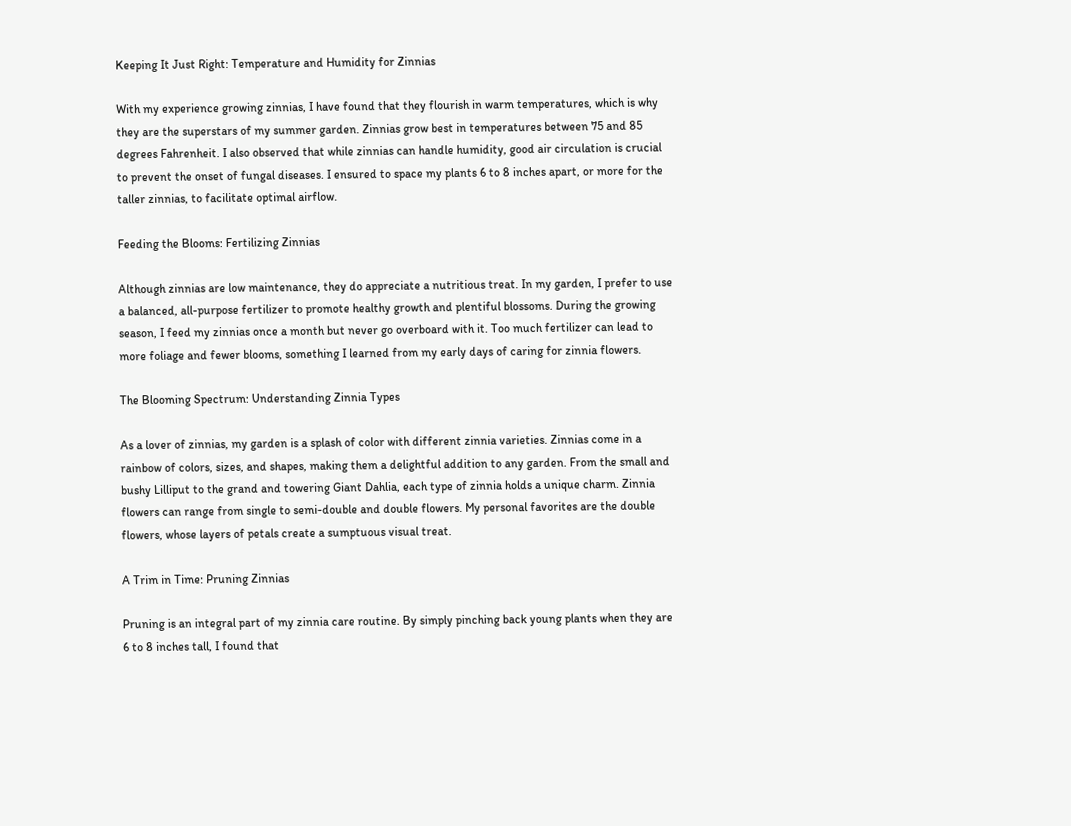Keeping It Just Right: Temperature and Humidity for Zinnias

With my experience growing zinnias, I have found that they flourish in warm temperatures, which is why they are the superstars of my summer garden. Zinnias grow best in temperatures between 75 and 85 degrees Fahrenheit. I also observed that while zinnias can handle humidity, good air circulation is crucial to prevent the onset of fungal diseases. I ensured to space my plants 6 to 8 inches apart, or more for the taller zinnias, to facilitate optimal airflow.

Feeding the Blooms: Fertilizing Zinnias

Although zinnias are low maintenance, they do appreciate a nutritious treat. In my garden, I prefer to use a balanced, all-purpose fertilizer to promote healthy growth and plentiful blossoms. During the growing season, I feed my zinnias once a month but never go overboard with it. Too much fertilizer can lead to more foliage and fewer blooms, something I learned from my early days of caring for zinnia flowers.

The Blooming Spectrum: Understanding Zinnia Types

As a lover of zinnias, my garden is a splash of color with different zinnia varieties. Zinnias come in a rainbow of colors, sizes, and shapes, making them a delightful addition to any garden. From the small and bushy Lilliput to the grand and towering Giant Dahlia, each type of zinnia holds a unique charm. Zinnia flowers can range from single to semi-double and double flowers. My personal favorites are the double flowers, whose layers of petals create a sumptuous visual treat.

A Trim in Time: Pruning Zinnias

Pruning is an integral part of my zinnia care routine. By simply pinching back young plants when they are 6 to 8 inches tall, I found that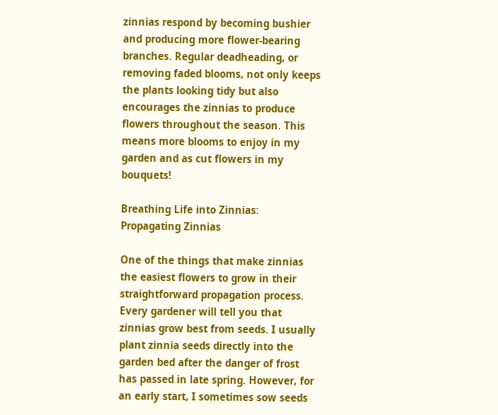zinnias respond by becoming bushier and producing more flower-bearing branches. Regular deadheading, or removing faded blooms, not only keeps the plants looking tidy but also encourages the zinnias to produce flowers throughout the season. This means more blooms to enjoy in my garden and as cut flowers in my bouquets!

Breathing Life into Zinnias: Propagating Zinnias

One of the things that make zinnias the easiest flowers to grow in their straightforward propagation process. Every gardener will tell you that zinnias grow best from seeds. I usually plant zinnia seeds directly into the garden bed after the danger of frost has passed in late spring. However, for an early start, I sometimes sow seeds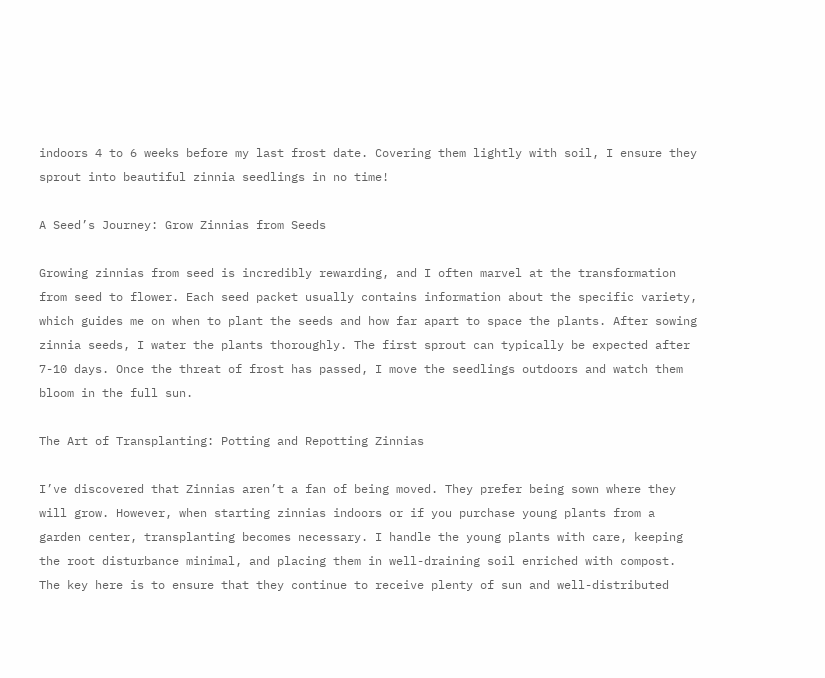indoors 4 to 6 weeks before my last frost date. Covering them lightly with soil, I ensure they sprout into beautiful zinnia seedlings in no time!

A Seed’s Journey: Grow Zinnias from Seeds

Growing zinnias from seed is incredibly rewarding, and I often marvel at the transformation from seed to flower. Each seed packet usually contains information about the specific variety, which guides me on when to plant the seeds and how far apart to space the plants. After sowing zinnia seeds, I water the plants thoroughly. The first sprout can typically be expected after 7-10 days. Once the threat of frost has passed, I move the seedlings outdoors and watch them bloom in the full sun.

The Art of Transplanting: Potting and Repotting Zinnias

I’ve discovered that Zinnias aren’t a fan of being moved. They prefer being sown where they will grow. However, when starting zinnias indoors or if you purchase young plants from a garden center, transplanting becomes necessary. I handle the young plants with care, keeping the root disturbance minimal, and placing them in well-draining soil enriched with compost. The key here is to ensure that they continue to receive plenty of sun and well-distributed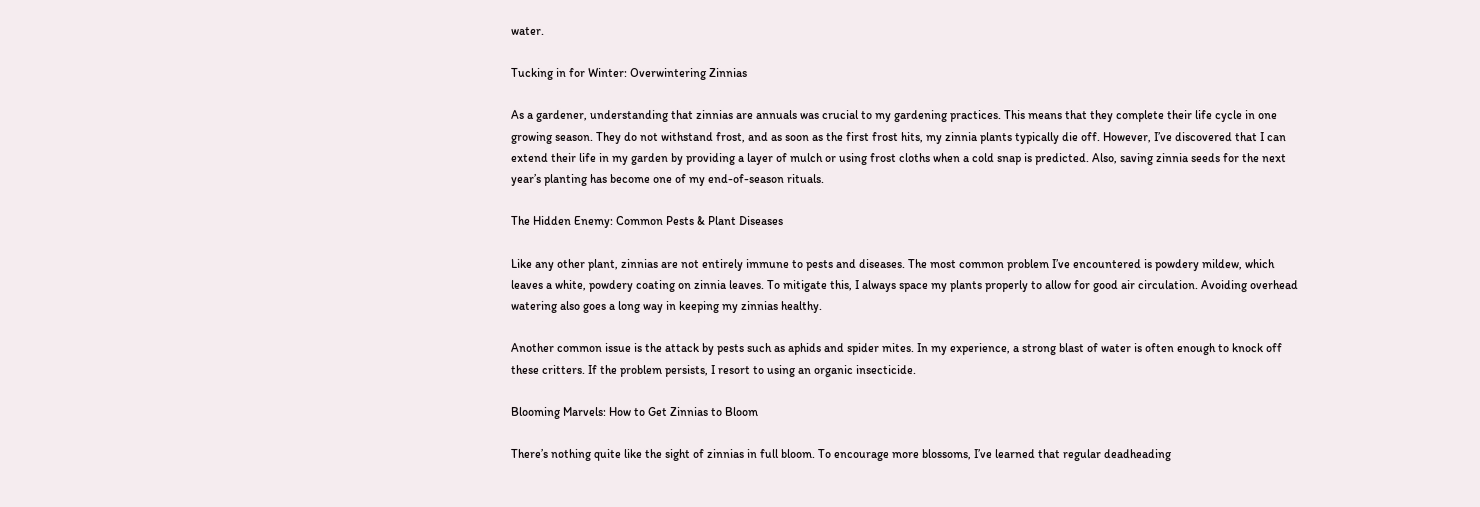water.

Tucking in for Winter: Overwintering Zinnias

As a gardener, understanding that zinnias are annuals was crucial to my gardening practices. This means that they complete their life cycle in one growing season. They do not withstand frost, and as soon as the first frost hits, my zinnia plants typically die off. However, I’ve discovered that I can extend their life in my garden by providing a layer of mulch or using frost cloths when a cold snap is predicted. Also, saving zinnia seeds for the next year’s planting has become one of my end-of-season rituals.

The Hidden Enemy: Common Pests & Plant Diseases

Like any other plant, zinnias are not entirely immune to pests and diseases. The most common problem I’ve encountered is powdery mildew, which leaves a white, powdery coating on zinnia leaves. To mitigate this, I always space my plants properly to allow for good air circulation. Avoiding overhead watering also goes a long way in keeping my zinnias healthy.

Another common issue is the attack by pests such as aphids and spider mites. In my experience, a strong blast of water is often enough to knock off these critters. If the problem persists, I resort to using an organic insecticide.

Blooming Marvels: How to Get Zinnias to Bloom

There’s nothing quite like the sight of zinnias in full bloom. To encourage more blossoms, I’ve learned that regular deadheading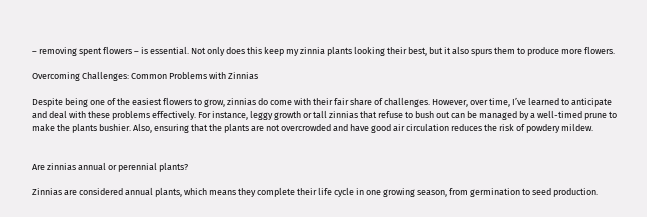– removing spent flowers – is essential. Not only does this keep my zinnia plants looking their best, but it also spurs them to produce more flowers.

Overcoming Challenges: Common Problems with Zinnias

Despite being one of the easiest flowers to grow, zinnias do come with their fair share of challenges. However, over time, I’ve learned to anticipate and deal with these problems effectively. For instance, leggy growth or tall zinnias that refuse to bush out can be managed by a well-timed prune to make the plants bushier. Also, ensuring that the plants are not overcrowded and have good air circulation reduces the risk of powdery mildew.


Are zinnias annual or perennial plants?

Zinnias are considered annual plants, which means they complete their life cycle in one growing season, from germination to seed production.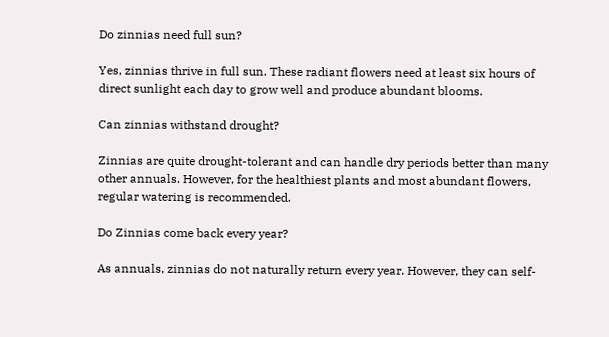Do zinnias need full sun?

Yes, zinnias thrive in full sun. These radiant flowers need at least six hours of direct sunlight each day to grow well and produce abundant blooms.

Can zinnias withstand drought?

Zinnias are quite drought-tolerant and can handle dry periods better than many other annuals. However, for the healthiest plants and most abundant flowers, regular watering is recommended.

Do Zinnias come back every year?

As annuals, zinnias do not naturally return every year. However, they can self-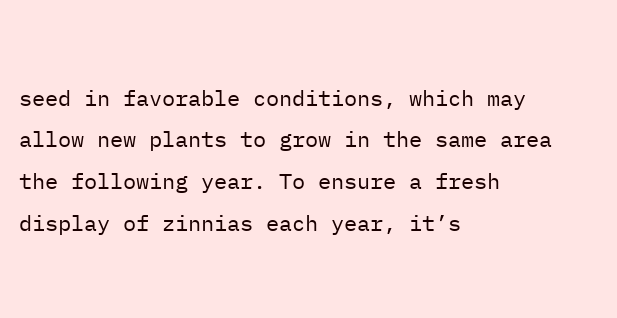seed in favorable conditions, which may allow new plants to grow in the same area the following year. To ensure a fresh display of zinnias each year, it’s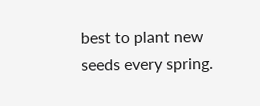best to plant new seeds every spring.